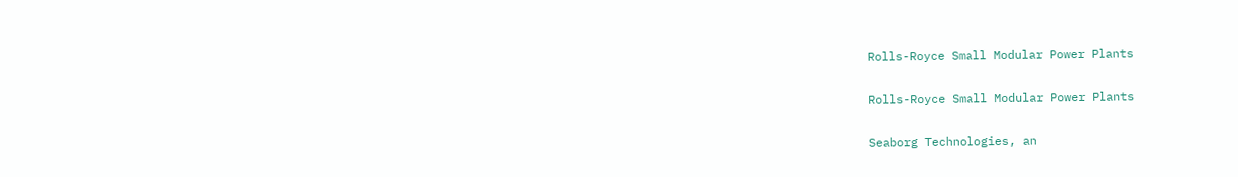Rolls-Royce Small Modular Power Plants

Rolls-Royce Small Modular Power Plants

Seaborg Technologies, an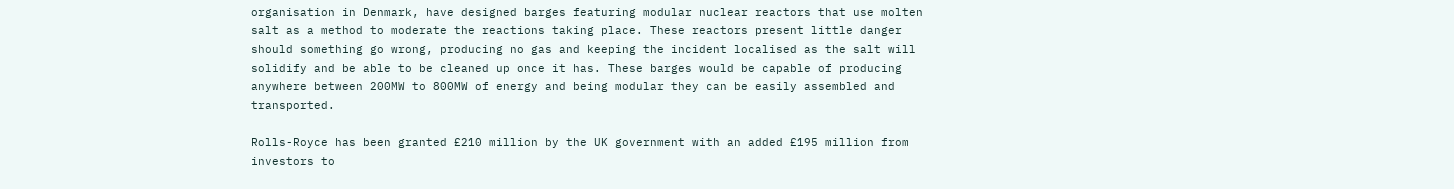organisation in Denmark, have designed barges featuring modular nuclear reactors that use molten salt as a method to moderate the reactions taking place. These reactors present little danger should something go wrong, producing no gas and keeping the incident localised as the salt will solidify and be able to be cleaned up once it has. These barges would be capable of producing anywhere between 200MW to 800MW of energy and being modular they can be easily assembled and transported.

Rolls-Royce has been granted £210 million by the UK government with an added £195 million from investors to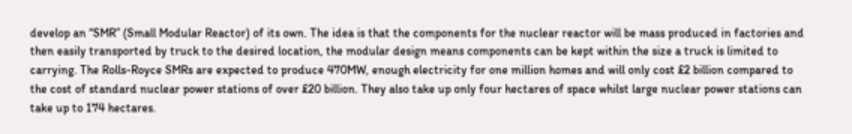develop an “SMR” (Small Modular Reactor) of its own. The idea is that the components for the nuclear reactor will be mass produced in factories and then easily transported by truck to the desired location, the modular design means components can be kept within the size a truck is limited to carrying. The Rolls-Royce SMRs are expected to produce 470MW, enough electricity for one million homes and will only cost £2 billion compared to the cost of standard nuclear power stations of over £20 billion. They also take up only four hectares of space whilst large nuclear power stations can take up to 174 hectares.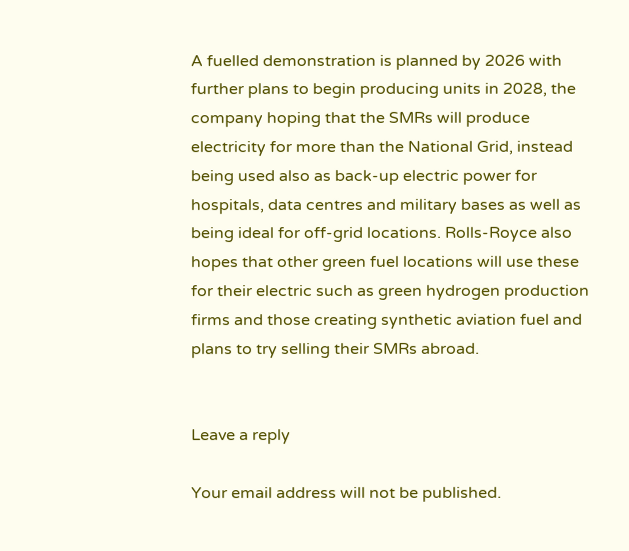A fuelled demonstration is planned by 2026 with further plans to begin producing units in 2028, the company hoping that the SMRs will produce electricity for more than the National Grid, instead being used also as back-up electric power for hospitals, data centres and military bases as well as being ideal for off-grid locations. Rolls-Royce also hopes that other green fuel locations will use these for their electric such as green hydrogen production firms and those creating synthetic aviation fuel and plans to try selling their SMRs abroad.


Leave a reply

Your email address will not be published.